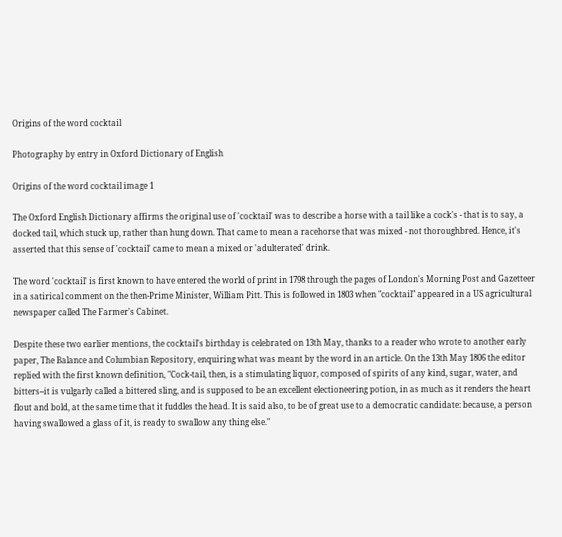Origins of the word cocktail

Photography by entry in Oxford Dictionary of English

Origins of the word cocktail image 1

The Oxford English Dictionary affirms the original use of 'cocktail' was to describe a horse with a tail like a cock's - that is to say, a docked tail, which stuck up, rather than hung down. That came to mean a racehorse that was mixed - not thoroughbred. Hence, it's asserted that this sense of 'cocktail' came to mean a mixed or 'adulterated' drink.

The word 'cocktail' is first known to have entered the world of print in 1798 through the pages of London's Morning Post and Gazetteer in a satirical comment on the then-Prime Minister, William Pitt. This is followed in 1803 when "cocktail" appeared in a US agricultural newspaper called The Farmer's Cabinet.

Despite these two earlier mentions, the cocktail's birthday is celebrated on 13th May, thanks to a reader who wrote to another early paper, The Balance and Columbian Repository, enquiring what was meant by the word in an article. On the 13th May 1806 the editor replied with the first known definition, "Cock-tail, then, is a stimulating liquor, composed of spirits of any kind, sugar, water, and bitters--it is vulgarly called a bittered sling, and is supposed to be an excellent electioneering potion, in as much as it renders the heart flout and bold, at the same time that it fuddles the head. It is said also, to be of great use to a democratic candidate: because, a person having swallowed a glass of it, is ready to swallow any thing else."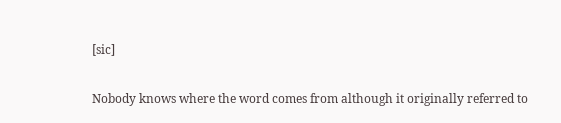[sic]

Nobody knows where the word comes from although it originally referred to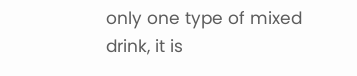only one type of mixed drink, it is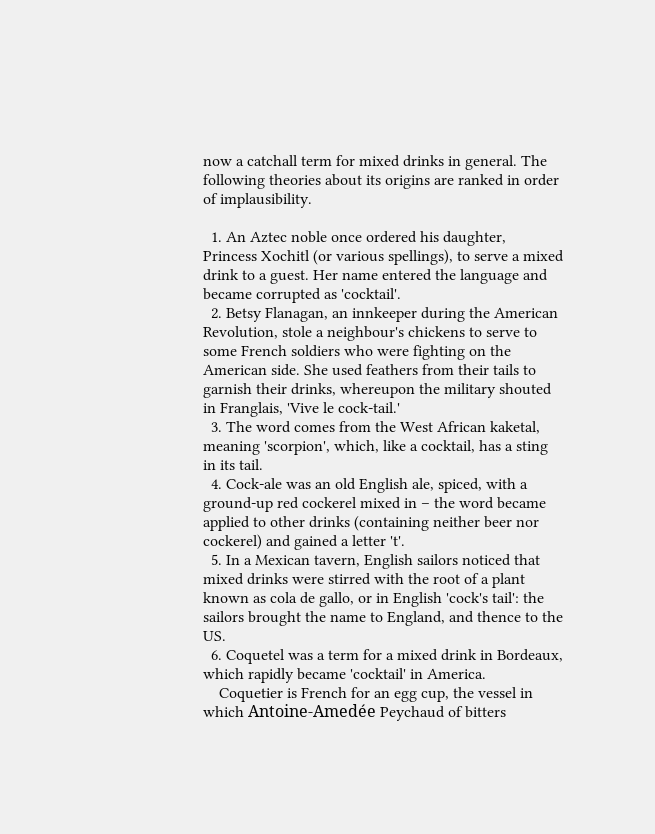now a catchall term for mixed drinks in general. The following theories about its origins are ranked in order of implausibility.

  1. An Aztec noble once ordered his daughter, Princess Xochitl (or various spellings), to serve a mixed drink to a guest. Her name entered the language and became corrupted as 'cocktail'.
  2. Betsy Flanagan, an innkeeper during the American Revolution, stole a neighbour's chickens to serve to some French soldiers who were fighting on the American side. She used feathers from their tails to garnish their drinks, whereupon the military shouted in Franglais, 'Vive le cock-tail.'
  3. The word comes from the West African kaketal, meaning 'scorpion', which, like a cocktail, has a sting in its tail.
  4. Cock-ale was an old English ale, spiced, with a ground-up red cockerel mixed in – the word became applied to other drinks (containing neither beer nor cockerel) and gained a letter 't'.
  5. In a Mexican tavern, English sailors noticed that mixed drinks were stirred with the root of a plant known as cola de gallo, or in English 'cock's tail': the sailors brought the name to England, and thence to the US.
  6. Coquetel was a term for a mixed drink in Bordeaux, which rapidly became 'cocktail' in America.
    Coquetier is French for an egg cup, the vessel in which Antoine-Amedée Peychaud of bitters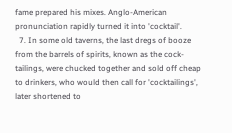fame prepared his mixes. Anglo-American pronunciation rapidly turned it into 'cocktail'.
  7. In some old taverns, the last dregs of booze from the barrels of spirits, known as the cock-tailings, were chucked together and sold off cheap to drinkers, who would then call for 'cocktailings', later shortened to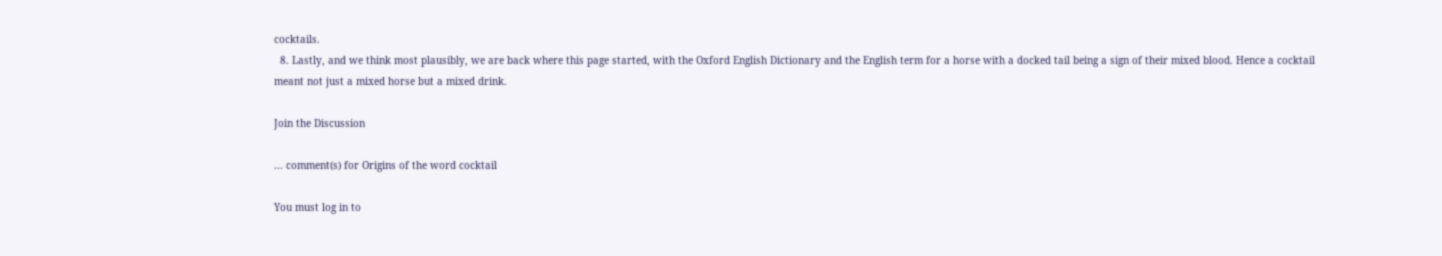cocktails.
  8. Lastly, and we think most plausibly, we are back where this page started, with the Oxford English Dictionary and the English term for a horse with a docked tail being a sign of their mixed blood. Hence a cocktail meant not just a mixed horse but a mixed drink.

Join the Discussion

... comment(s) for Origins of the word cocktail

You must log in to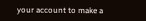your account to make a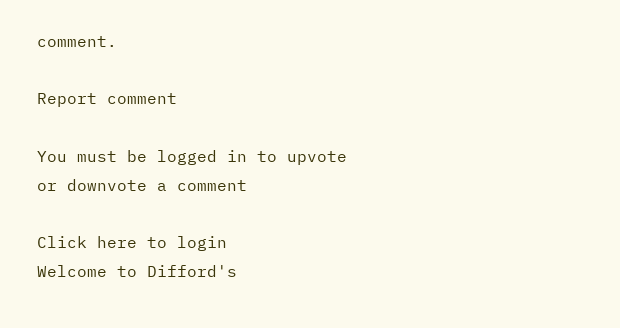comment.

Report comment

You must be logged in to upvote or downvote a comment

Click here to login
Welcome to Difford's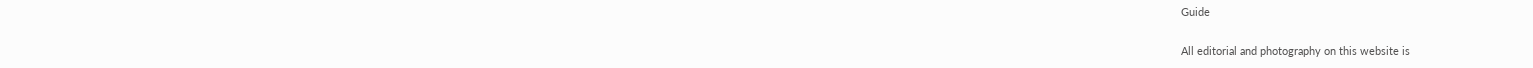Guide

All editorial and photography on this website is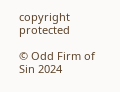copyright protected

© Odd Firm of Sin 2024